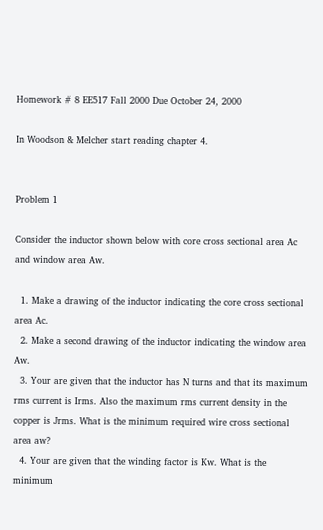Homework # 8 EE517 Fall 2000 Due October 24, 2000

In Woodson & Melcher start reading chapter 4.


Problem 1

Consider the inductor shown below with core cross sectional area Ac and window area Aw.

  1. Make a drawing of the inductor indicating the core cross sectional area Ac.
  2. Make a second drawing of the inductor indicating the window area Aw.
  3. Your are given that the inductor has N turns and that its maximum rms current is Irms. Also the maximum rms current density in the copper is Jrms. What is the minimum required wire cross sectional area aw?
  4. Your are given that the winding factor is Kw. What is the minimum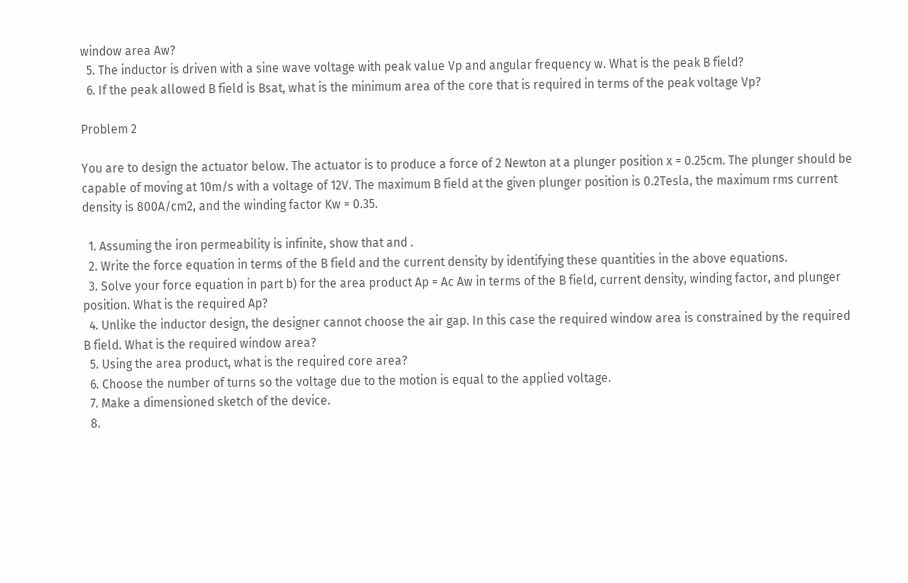window area Aw?
  5. The inductor is driven with a sine wave voltage with peak value Vp and angular frequency w. What is the peak B field?
  6. If the peak allowed B field is Bsat, what is the minimum area of the core that is required in terms of the peak voltage Vp?

Problem 2

You are to design the actuator below. The actuator is to produce a force of 2 Newton at a plunger position x = 0.25cm. The plunger should be capable of moving at 10m/s with a voltage of 12V. The maximum B field at the given plunger position is 0.2Tesla, the maximum rms current density is 800A/cm2, and the winding factor Kw = 0.35.

  1. Assuming the iron permeability is infinite, show that and .
  2. Write the force equation in terms of the B field and the current density by identifying these quantities in the above equations.
  3. Solve your force equation in part b) for the area product Ap = Ac Aw in terms of the B field, current density, winding factor, and plunger position. What is the required Ap?
  4. Unlike the inductor design, the designer cannot choose the air gap. In this case the required window area is constrained by the required B field. What is the required window area?
  5. Using the area product, what is the required core area?
  6. Choose the number of turns so the voltage due to the motion is equal to the applied voltage.
  7. Make a dimensioned sketch of the device.
  8.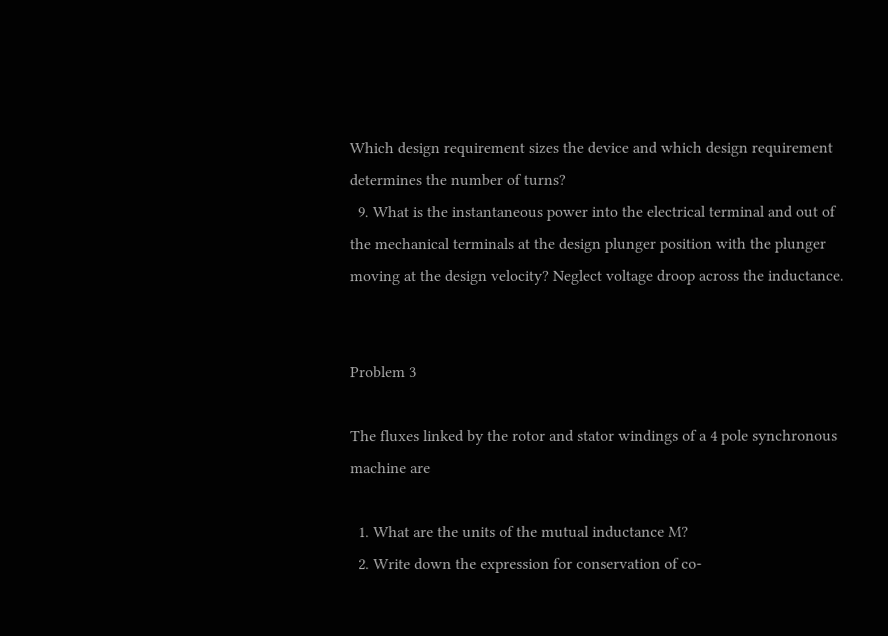Which design requirement sizes the device and which design requirement determines the number of turns?
  9. What is the instantaneous power into the electrical terminal and out of the mechanical terminals at the design plunger position with the plunger moving at the design velocity? Neglect voltage droop across the inductance.


Problem 3

The fluxes linked by the rotor and stator windings of a 4 pole synchronous machine are

  1. What are the units of the mutual inductance M?
  2. Write down the expression for conservation of co-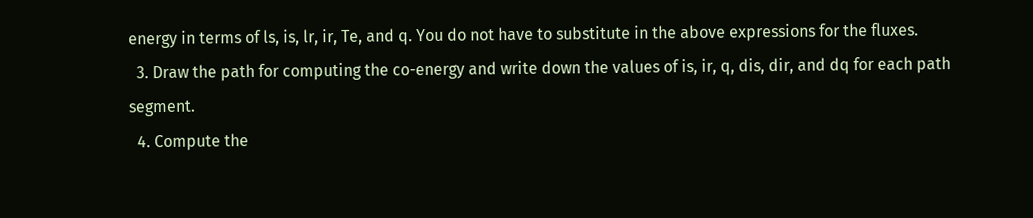energy in terms of ls, is, lr, ir, Te, and q. You do not have to substitute in the above expressions for the fluxes.
  3. Draw the path for computing the co-energy and write down the values of is, ir, q, dis, dir, and dq for each path segment.
  4. Compute the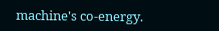machine's co-energy.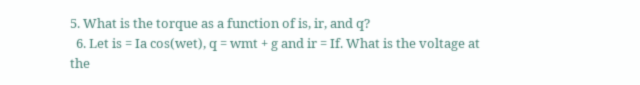5. What is the torque as a function of is, ir, and q?
  6. Let is = Ia cos(wet), q = wmt + g and ir = If. What is the voltage at the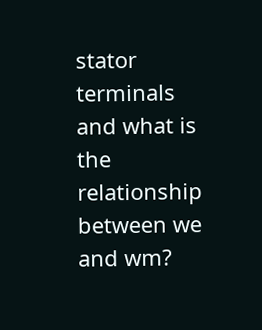stator terminals and what is the relationship between we and wm?